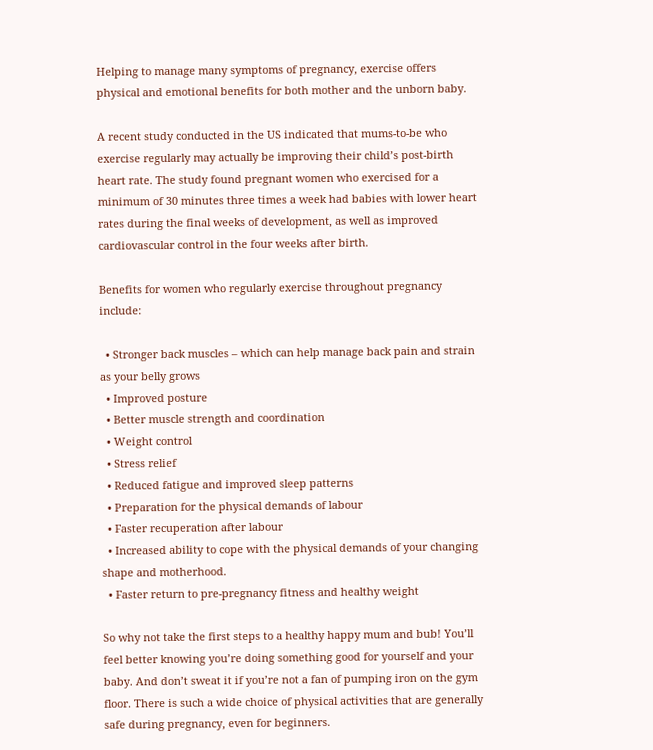Helping to manage many symptoms of pregnancy, exercise offers physical and emotional benefits for both mother and the unborn baby.

A recent study conducted in the US indicated that mums-to-be who exercise regularly may actually be improving their child’s post-birth heart rate. The study found pregnant women who exercised for a minimum of 30 minutes three times a week had babies with lower heart rates during the final weeks of development, as well as improved cardiovascular control in the four weeks after birth.

Benefits for women who regularly exercise throughout pregnancy include:

  • Stronger back muscles – which can help manage back pain and strain as your belly grows
  • Improved posture
  • Better muscle strength and coordination
  • Weight control
  • Stress relief
  • Reduced fatigue and improved sleep patterns
  • Preparation for the physical demands of labour
  • Faster recuperation after labour
  • Increased ability to cope with the physical demands of your changing shape and motherhood.
  • Faster return to pre-pregnancy fitness and healthy weight

So why not take the first steps to a healthy happy mum and bub! You’ll feel better knowing you’re doing something good for yourself and your baby. And don’t sweat it if you’re not a fan of pumping iron on the gym floor. There is such a wide choice of physical activities that are generally safe during pregnancy, even for beginners.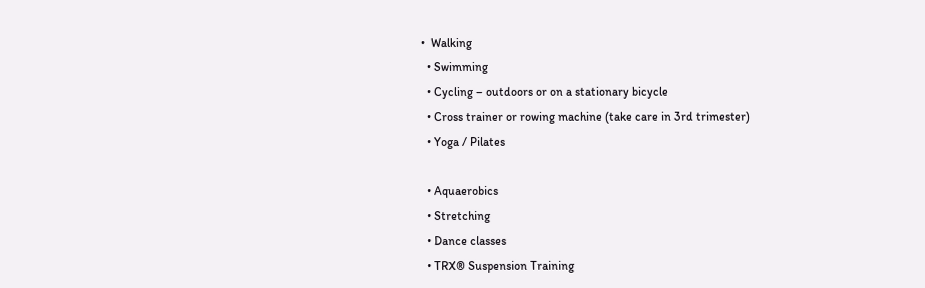•  Walking
  • Swimming
  • Cycling – outdoors or on a stationary bicycle
  • Cross trainer or rowing machine (take care in 3rd trimester)
  • Yoga / Pilates

  • Aquaerobics
  • Stretching
  • Dance classes
  • TRX® Suspension Training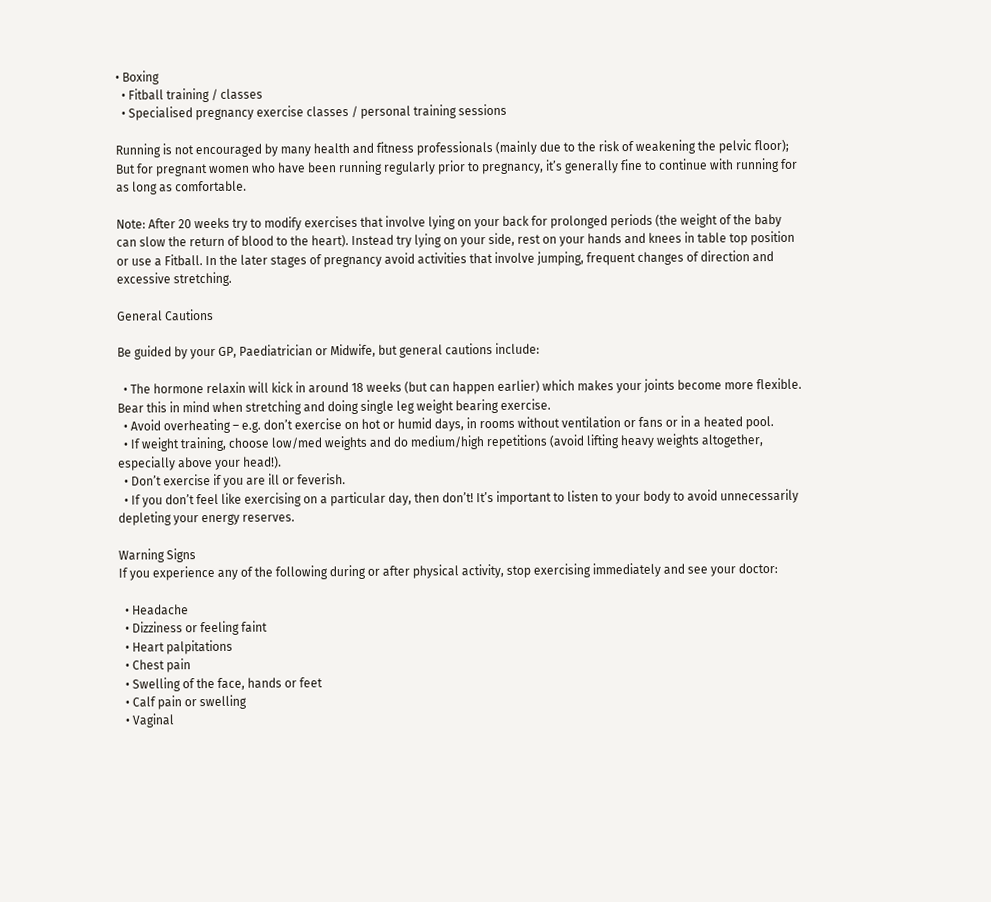• Boxing
  • Fitball training / classes
  • Specialised pregnancy exercise classes / personal training sessions

Running is not encouraged by many health and fitness professionals (mainly due to the risk of weakening the pelvic floor); But for pregnant women who have been running regularly prior to pregnancy, it’s generally fine to continue with running for as long as comfortable.

Note: After 20 weeks try to modify exercises that involve lying on your back for prolonged periods (the weight of the baby can slow the return of blood to the heart). Instead try lying on your side, rest on your hands and knees in table top position or use a Fitball. In the later stages of pregnancy avoid activities that involve jumping, frequent changes of direction and excessive stretching.

General Cautions

Be guided by your GP, Paediatrician or Midwife, but general cautions include:

  • The hormone relaxin will kick in around 18 weeks (but can happen earlier) which makes your joints become more flexible. Bear this in mind when stretching and doing single leg weight bearing exercise.
  • Avoid overheating – e.g. don’t exercise on hot or humid days, in rooms without ventilation or fans or in a heated pool.
  • If weight training, choose low/med weights and do medium/high repetitions (avoid lifting heavy weights altogether, especially above your head!).
  • Don’t exercise if you are ill or feverish.
  • If you don’t feel like exercising on a particular day, then don’t! It’s important to listen to your body to avoid unnecessarily depleting your energy reserves.

Warning Signs
If you experience any of the following during or after physical activity, stop exercising immediately and see your doctor:

  • Headache
  • Dizziness or feeling faint
  • Heart palpitations
  • Chest pain
  • Swelling of the face, hands or feet
  • Calf pain or swelling
  • Vaginal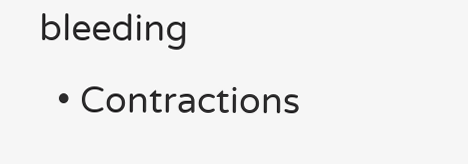bleeding
  • Contractions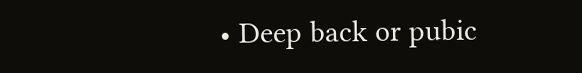• Deep back or pubic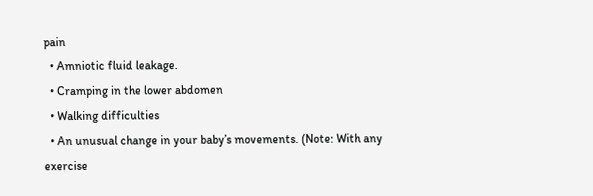pain
  • Amniotic fluid leakage.
  • Cramping in the lower abdomen
  • Walking difficulties
  • An unusual change in your baby’s movements. (Note: With any exercise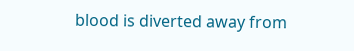blood is diverted away from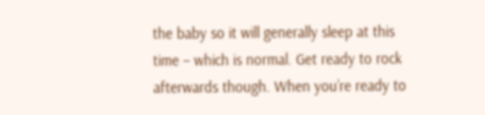the baby so it will generally sleep at this time – which is normal. Get ready to rock afterwards though. When you’re ready to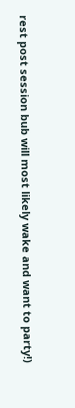rest post session bub will most likely wake and want to party!)